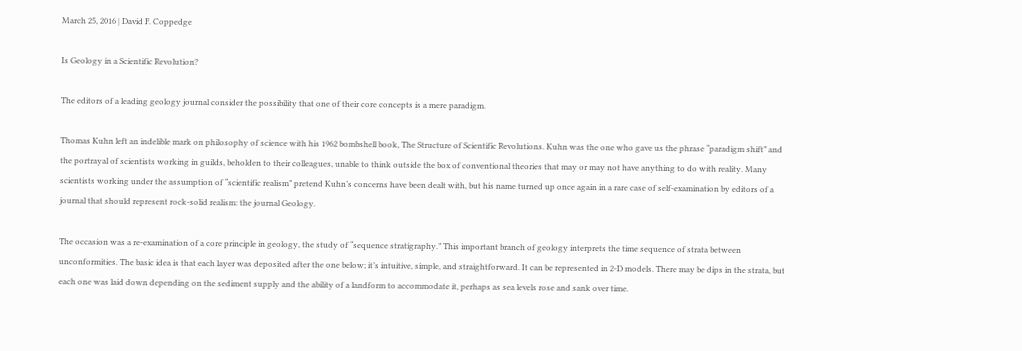March 25, 2016 | David F. Coppedge

Is Geology in a Scientific Revolution?

The editors of a leading geology journal consider the possibility that one of their core concepts is a mere paradigm.

Thomas Kuhn left an indelible mark on philosophy of science with his 1962 bombshell book, The Structure of Scientific Revolutions. Kuhn was the one who gave us the phrase “paradigm shift” and the portrayal of scientists working in guilds, beholden to their colleagues, unable to think outside the box of conventional theories that may or may not have anything to do with reality. Many scientists working under the assumption of “scientific realism” pretend Kuhn’s concerns have been dealt with, but his name turned up once again in a rare case of self-examination by editors of a journal that should represent rock-solid realism: the journal Geology.

The occasion was a re-examination of a core principle in geology, the study of “sequence stratigraphy.” This important branch of geology interprets the time sequence of strata between unconformities. The basic idea is that each layer was deposited after the one below; it’s intuitive, simple, and straightforward. It can be represented in 2-D models. There may be dips in the strata, but each one was laid down depending on the sediment supply and the ability of a landform to accommodate it, perhaps as sea levels rose and sank over time.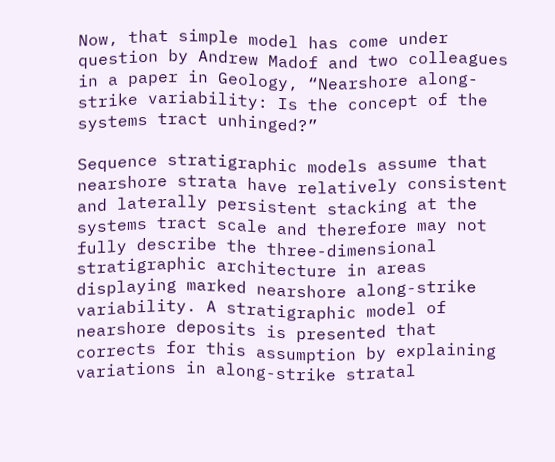Now, that simple model has come under question by Andrew Madof and two colleagues in a paper in Geology, “Nearshore along-strike variability: Is the concept of the systems tract unhinged?”

Sequence stratigraphic models assume that nearshore strata have relatively consistent and laterally persistent stacking at the systems tract scale and therefore may not fully describe the three-dimensional stratigraphic architecture in areas displaying marked nearshore along-strike variability. A stratigraphic model of nearshore deposits is presented that corrects for this assumption by explaining variations in along-strike stratal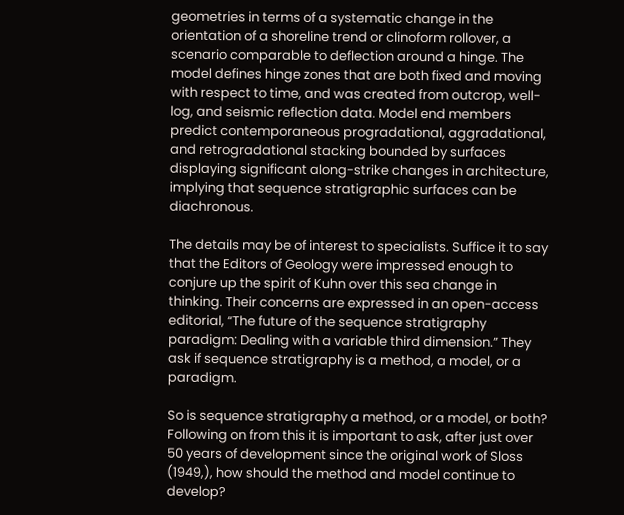geometries in terms of a systematic change in the orientation of a shoreline trend or clinoform rollover, a scenario comparable to deflection around a hinge. The model defines hinge zones that are both fixed and moving with respect to time, and was created from outcrop, well-log, and seismic reflection data. Model end members predict contemporaneous progradational, aggradational, and retrogradational stacking bounded by surfaces displaying significant along-strike changes in architecture, implying that sequence stratigraphic surfaces can be diachronous.

The details may be of interest to specialists. Suffice it to say that the Editors of Geology were impressed enough to conjure up the spirit of Kuhn over this sea change in thinking. Their concerns are expressed in an open-access editorial, “The future of the sequence stratigraphy paradigm: Dealing with a variable third dimension.” They ask if sequence stratigraphy is a method, a model, or a paradigm.

So is sequence stratigraphy a method, or a model, or both? Following on from this it is important to ask, after just over 50 years of development since the original work of Sloss (1949,), how should the method and model continue to develop?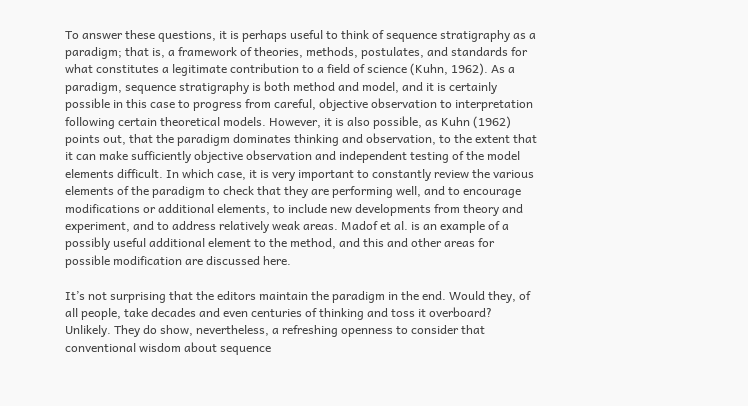To answer these questions, it is perhaps useful to think of sequence stratigraphy as a paradigm; that is, a framework of theories, methods, postulates, and standards for what constitutes a legitimate contribution to a field of science (Kuhn, 1962). As a paradigm, sequence stratigraphy is both method and model, and it is certainly possible in this case to progress from careful, objective observation to interpretation following certain theoretical models. However, it is also possible, as Kuhn (1962) points out, that the paradigm dominates thinking and observation, to the extent that it can make sufficiently objective observation and independent testing of the model elements difficult. In which case, it is very important to constantly review the various elements of the paradigm to check that they are performing well, and to encourage modifications or additional elements, to include new developments from theory and experiment, and to address relatively weak areas. Madof et al. is an example of a possibly useful additional element to the method, and this and other areas for possible modification are discussed here.

It’s not surprising that the editors maintain the paradigm in the end. Would they, of all people, take decades and even centuries of thinking and toss it overboard? Unlikely. They do show, nevertheless, a refreshing openness to consider that conventional wisdom about sequence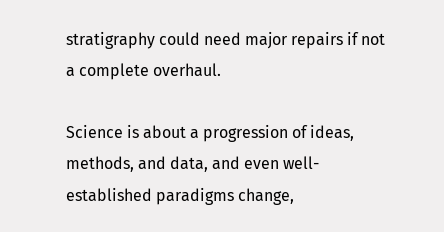stratigraphy could need major repairs if not a complete overhaul.

Science is about a progression of ideas, methods, and data, and even well-established paradigms change,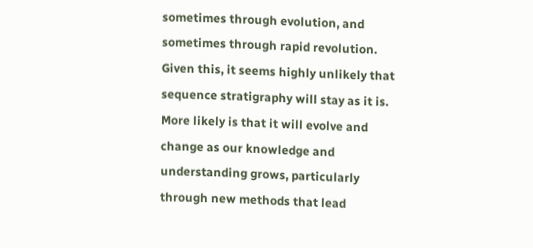sometimes through evolution, and sometimes through rapid revolution. Given this, it seems highly unlikely that sequence stratigraphy will stay as it is. More likely is that it will evolve and change as our knowledge and understanding grows, particularly through new methods that lead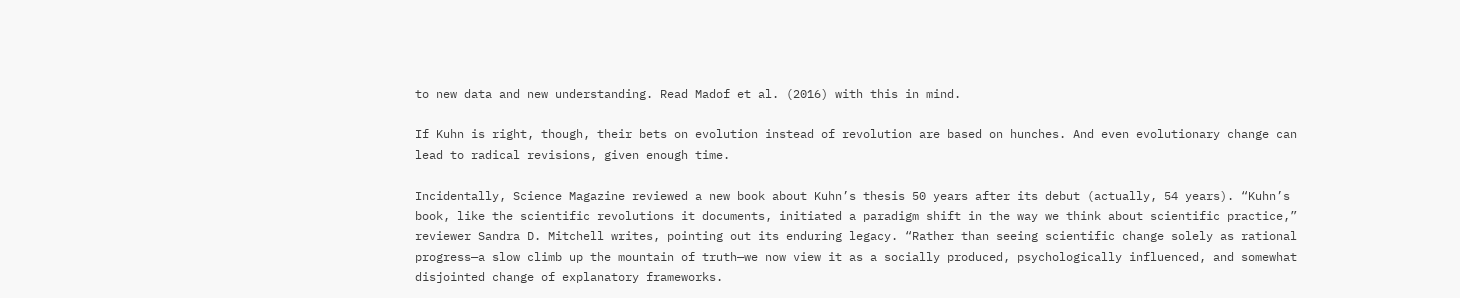to new data and new understanding. Read Madof et al. (2016) with this in mind.

If Kuhn is right, though, their bets on evolution instead of revolution are based on hunches. And even evolutionary change can lead to radical revisions, given enough time.

Incidentally, Science Magazine reviewed a new book about Kuhn’s thesis 50 years after its debut (actually, 54 years). “Kuhn’s book, like the scientific revolutions it documents, initiated a paradigm shift in the way we think about scientific practice,” reviewer Sandra D. Mitchell writes, pointing out its enduring legacy. “Rather than seeing scientific change solely as rational progress—a slow climb up the mountain of truth—we now view it as a socially produced, psychologically influenced, and somewhat disjointed change of explanatory frameworks.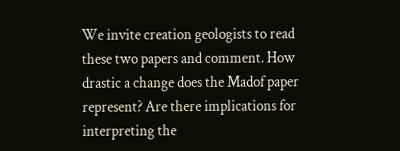We invite creation geologists to read these two papers and comment. How drastic a change does the Madof paper represent? Are there implications for interpreting the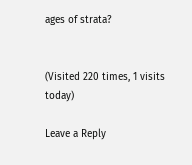ages of strata?


(Visited 220 times, 1 visits today)

Leave a Reply